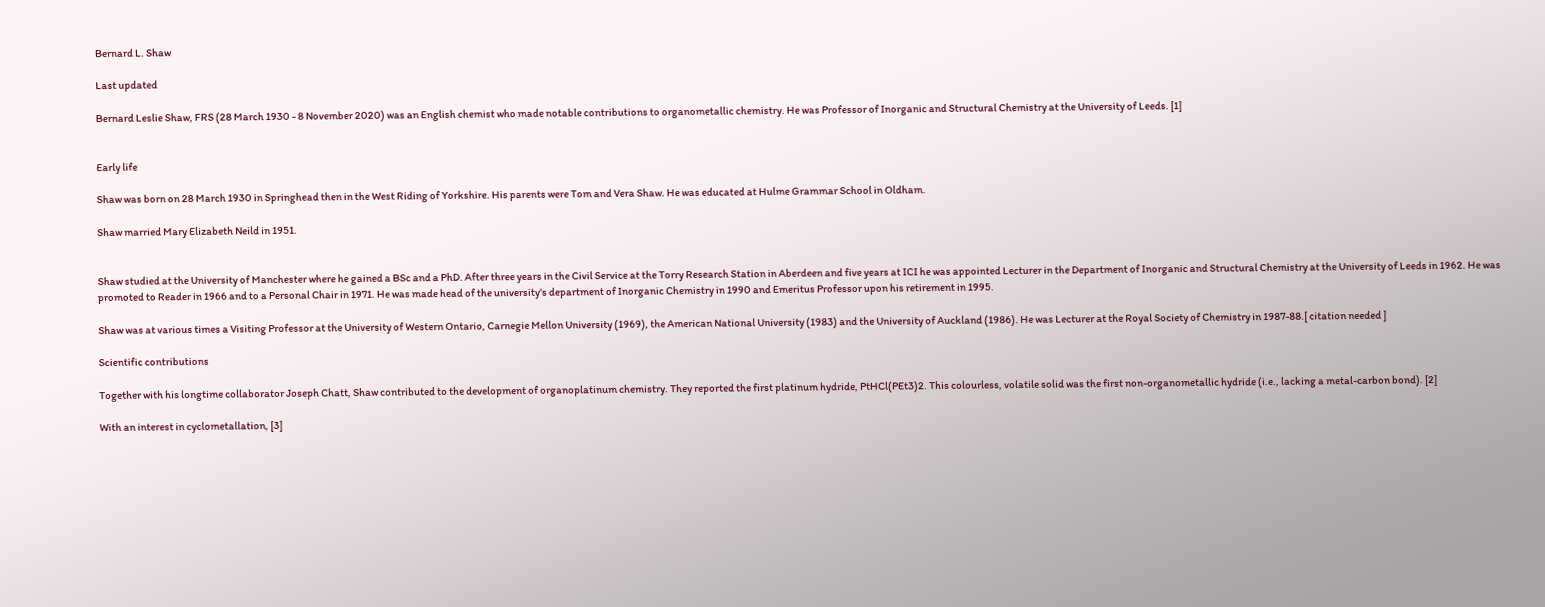Bernard L. Shaw

Last updated

Bernard Leslie Shaw, FRS (28 March 1930 - 8 November 2020) was an English chemist who made notable contributions to organometallic chemistry. He was Professor of Inorganic and Structural Chemistry at the University of Leeds. [1]


Early life

Shaw was born on 28 March 1930 in Springhead then in the West Riding of Yorkshire. His parents were Tom and Vera Shaw. He was educated at Hulme Grammar School in Oldham.

Shaw married Mary Elizabeth Neild in 1951.


Shaw studied at the University of Manchester where he gained a BSc and a PhD. After three years in the Civil Service at the Torry Research Station in Aberdeen and five years at ICI he was appointed Lecturer in the Department of Inorganic and Structural Chemistry at the University of Leeds in 1962. He was promoted to Reader in 1966 and to a Personal Chair in 1971. He was made head of the university's department of Inorganic Chemistry in 1990 and Emeritus Professor upon his retirement in 1995.

Shaw was at various times a Visiting Professor at the University of Western Ontario, Carnegie Mellon University (1969), the American National University (1983) and the University of Auckland (1986). He was Lecturer at the Royal Society of Chemistry in 1987-88.[ citation needed ]

Scientific contributions

Together with his longtime collaborator Joseph Chatt, Shaw contributed to the development of organoplatinum chemistry. They reported the first platinum hydride, PtHCl(PEt3)2. This colourless, volatile solid was the first non-organometallic hydride (i.e., lacking a metal-carbon bond). [2]

With an interest in cyclometallation, [3]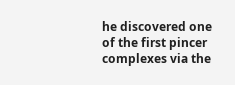he discovered one of the first pincer complexes via the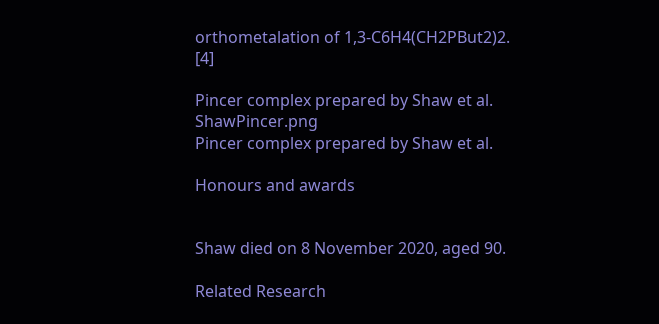orthometalation of 1,3-C6H4(CH2PBut2)2. [4]

Pincer complex prepared by Shaw et al. ShawPincer.png
Pincer complex prepared by Shaw et al.

Honours and awards


Shaw died on 8 November 2020, aged 90.

Related Research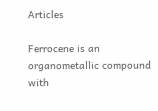Articles

Ferrocene is an organometallic compound with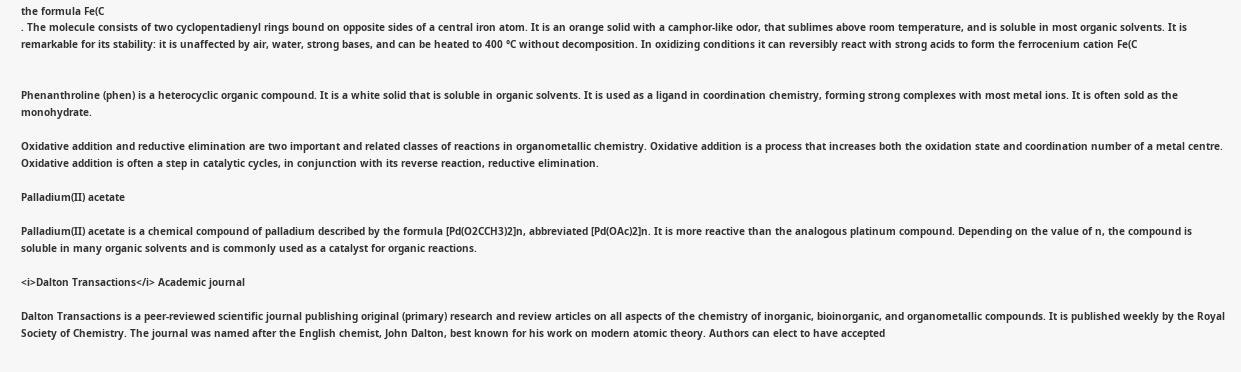the formula Fe(C
. The molecule consists of two cyclopentadienyl rings bound on opposite sides of a central iron atom. It is an orange solid with a camphor-like odor, that sublimes above room temperature, and is soluble in most organic solvents. It is remarkable for its stability: it is unaffected by air, water, strong bases, and can be heated to 400 °C without decomposition. In oxidizing conditions it can reversibly react with strong acids to form the ferrocenium cation Fe(C


Phenanthroline (phen) is a heterocyclic organic compound. It is a white solid that is soluble in organic solvents. It is used as a ligand in coordination chemistry, forming strong complexes with most metal ions. It is often sold as the monohydrate.

Oxidative addition and reductive elimination are two important and related classes of reactions in organometallic chemistry. Oxidative addition is a process that increases both the oxidation state and coordination number of a metal centre. Oxidative addition is often a step in catalytic cycles, in conjunction with its reverse reaction, reductive elimination.

Palladium(II) acetate

Palladium(II) acetate is a chemical compound of palladium described by the formula [Pd(O2CCH3)2]n, abbreviated [Pd(OAc)2]n. It is more reactive than the analogous platinum compound. Depending on the value of n, the compound is soluble in many organic solvents and is commonly used as a catalyst for organic reactions.

<i>Dalton Transactions</i> Academic journal

Dalton Transactions is a peer-reviewed scientific journal publishing original (primary) research and review articles on all aspects of the chemistry of inorganic, bioinorganic, and organometallic compounds. It is published weekly by the Royal Society of Chemistry. The journal was named after the English chemist, John Dalton, best known for his work on modern atomic theory. Authors can elect to have accepted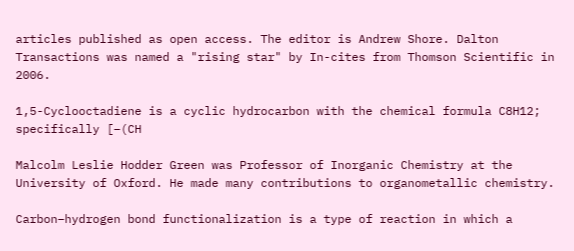articles published as open access. The editor is Andrew Shore. Dalton Transactions was named a "rising star" by In-cites from Thomson Scientific in 2006.

1,5-Cyclooctadiene is a cyclic hydrocarbon with the chemical formula C8H12; specifically [–(CH

Malcolm Leslie Hodder Green was Professor of Inorganic Chemistry at the University of Oxford. He made many contributions to organometallic chemistry.

Carbon–hydrogen bond functionalization is a type of reaction in which a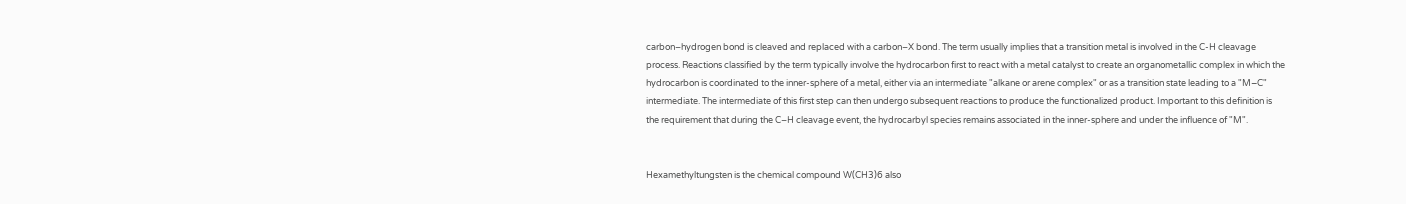carbon–hydrogen bond is cleaved and replaced with a carbon–X bond. The term usually implies that a transition metal is involved in the C-H cleavage process. Reactions classified by the term typically involve the hydrocarbon first to react with a metal catalyst to create an organometallic complex in which the hydrocarbon is coordinated to the inner-sphere of a metal, either via an intermediate "alkane or arene complex" or as a transition state leading to a "M−C" intermediate. The intermediate of this first step can then undergo subsequent reactions to produce the functionalized product. Important to this definition is the requirement that during the C–H cleavage event, the hydrocarbyl species remains associated in the inner-sphere and under the influence of "M".


Hexamethyltungsten is the chemical compound W(CH3)6 also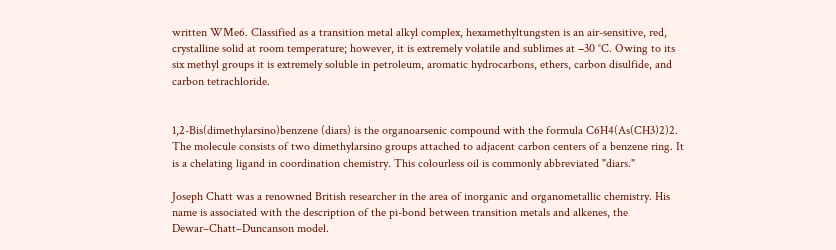written WMe6. Classified as a transition metal alkyl complex, hexamethyltungsten is an air-sensitive, red, crystalline solid at room temperature; however, it is extremely volatile and sublimes at −30 °C. Owing to its six methyl groups it is extremely soluble in petroleum, aromatic hydrocarbons, ethers, carbon disulfide, and carbon tetrachloride.


1,2-Bis(dimethylarsino)benzene (diars) is the organoarsenic compound with the formula C6H4(As(CH3)2)2. The molecule consists of two dimethylarsino groups attached to adjacent carbon centers of a benzene ring. It is a chelating ligand in coordination chemistry. This colourless oil is commonly abbreviated "diars."

Joseph Chatt was a renowned British researcher in the area of inorganic and organometallic chemistry. His name is associated with the description of the pi-bond between transition metals and alkenes, the Dewar–Chatt–Duncanson model.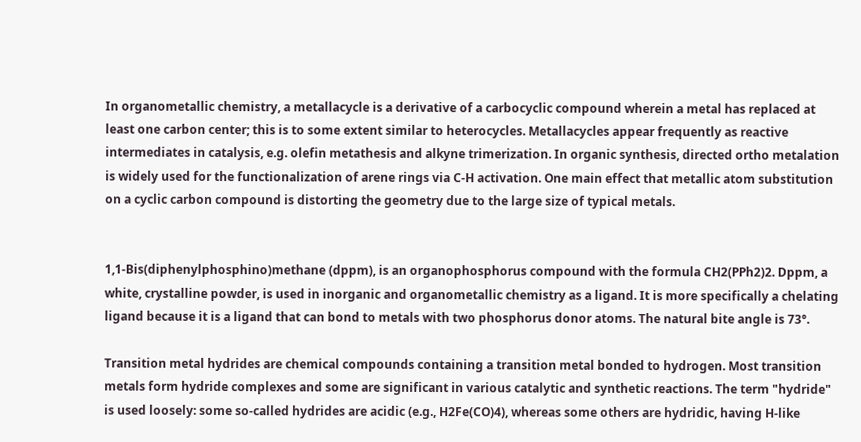In organometallic chemistry, a metallacycle is a derivative of a carbocyclic compound wherein a metal has replaced at least one carbon center; this is to some extent similar to heterocycles. Metallacycles appear frequently as reactive intermediates in catalysis, e.g. olefin metathesis and alkyne trimerization. In organic synthesis, directed ortho metalation is widely used for the functionalization of arene rings via C-H activation. One main effect that metallic atom substitution on a cyclic carbon compound is distorting the geometry due to the large size of typical metals.


1,1-Bis(diphenylphosphino)methane (dppm), is an organophosphorus compound with the formula CH2(PPh2)2. Dppm, a white, crystalline powder, is used in inorganic and organometallic chemistry as a ligand. It is more specifically a chelating ligand because it is a ligand that can bond to metals with two phosphorus donor atoms. The natural bite angle is 73°.

Transition metal hydrides are chemical compounds containing a transition metal bonded to hydrogen. Most transition metals form hydride complexes and some are significant in various catalytic and synthetic reactions. The term "hydride" is used loosely: some so-called hydrides are acidic (e.g., H2Fe(CO)4), whereas some others are hydridic, having H-like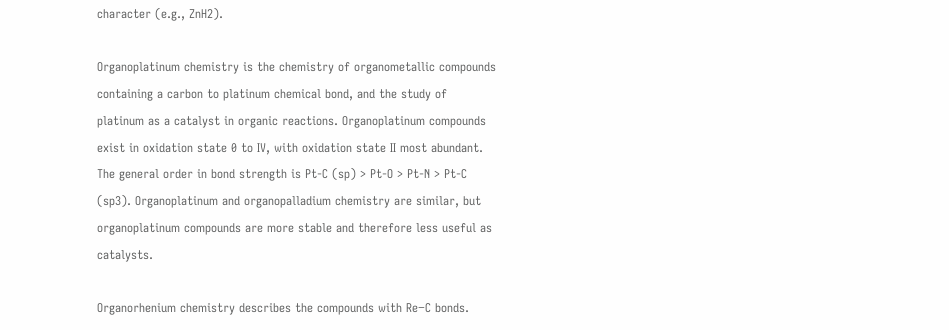character (e.g., ZnH2).

Organoplatinum chemistry is the chemistry of organometallic compounds containing a carbon to platinum chemical bond, and the study of platinum as a catalyst in organic reactions. Organoplatinum compounds exist in oxidation state 0 to IV, with oxidation state II most abundant. The general order in bond strength is Pt-C (sp) > Pt-O > Pt-N > Pt-C (sp3). Organoplatinum and organopalladium chemistry are similar, but organoplatinum compounds are more stable and therefore less useful as catalysts.

Organorhenium chemistry describes the compounds with Re−C bonds.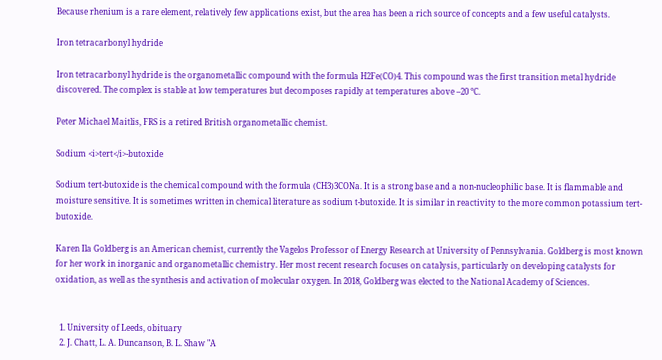Because rhenium is a rare element, relatively few applications exist, but the area has been a rich source of concepts and a few useful catalysts.

Iron tetracarbonyl hydride

Iron tetracarbonyl hydride is the organometallic compound with the formula H2Fe(CO)4. This compound was the first transition metal hydride discovered. The complex is stable at low temperatures but decomposes rapidly at temperatures above –20 °C.

Peter Michael Maitlis, FRS is a retired British organometallic chemist.

Sodium <i>tert</i>-butoxide

Sodium tert-butoxide is the chemical compound with the formula (CH3)3CONa. It is a strong base and a non-nucleophilic base. It is flammable and moisture sensitive. It is sometimes written in chemical literature as sodium t-butoxide. It is similar in reactivity to the more common potassium tert-butoxide.

Karen Ila Goldberg is an American chemist, currently the Vagelos Professor of Energy Research at University of Pennsylvania. Goldberg is most known for her work in inorganic and organometallic chemistry. Her most recent research focuses on catalysis, particularly on developing catalysts for oxidation, as well as the synthesis and activation of molecular oxygen. In 2018, Goldberg was elected to the National Academy of Sciences.


  1. University of Leeds, obituary
  2. J. Chatt, L. A. Duncanson, B. L. Shaw "A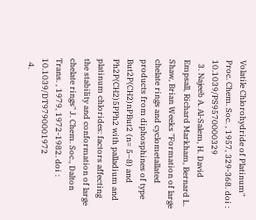Volatile Chlorohydride of Platinum" Proc. Chem. Soc. , 1957, 329-368. doi : 10.1039/PS9570000329
  3. Najeeb A. Al-Salem, H. David Empsall, Richard Markham, Bernard L. Shaw, Brian Weeks "Formation of large chelate rings and cyclometallated products from diphosphines of type But2P(CH2)nPBut2 (n= 5–8) and Ph2P(CH2)5PPh2 with palladium and platinum chlorides: factors affecting the stability and conformation of large chelate rings" J. Chem. Soc., Dalton Trans. , 1979, 1972-1982. doi : 10.1039/DT9790001972
  4.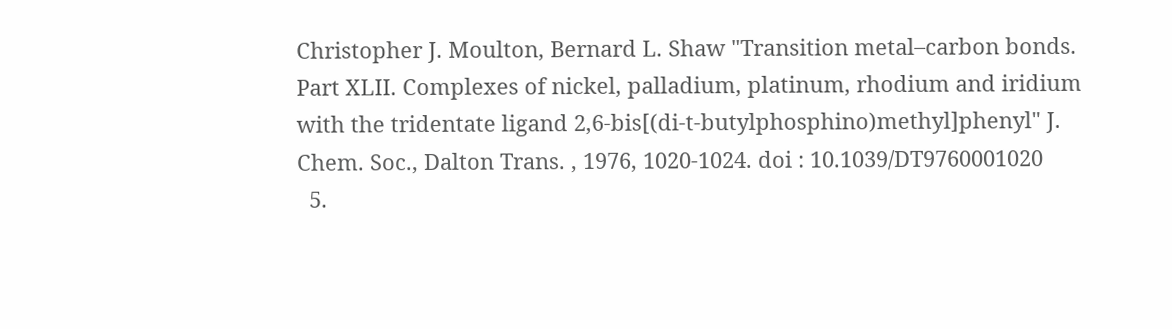Christopher J. Moulton, Bernard L. Shaw "Transition metal–carbon bonds. Part XLII. Complexes of nickel, palladium, platinum, rhodium and iridium with the tridentate ligand 2,6-bis[(di-t-butylphosphino)methyl]phenyl" J. Chem. Soc., Dalton Trans. , 1976, 1020-1024. doi : 10.1039/DT9760001020
  5.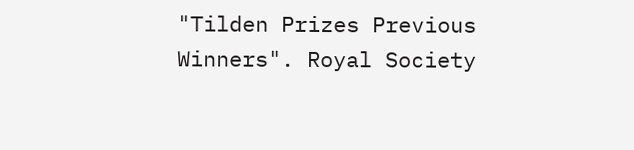"Tilden Prizes Previous Winners". Royal Society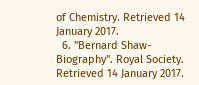of Chemistry. Retrieved 14 January 2017.
  6. "Bernard Shaw-Biography". Royal Society. Retrieved 14 January 2017.